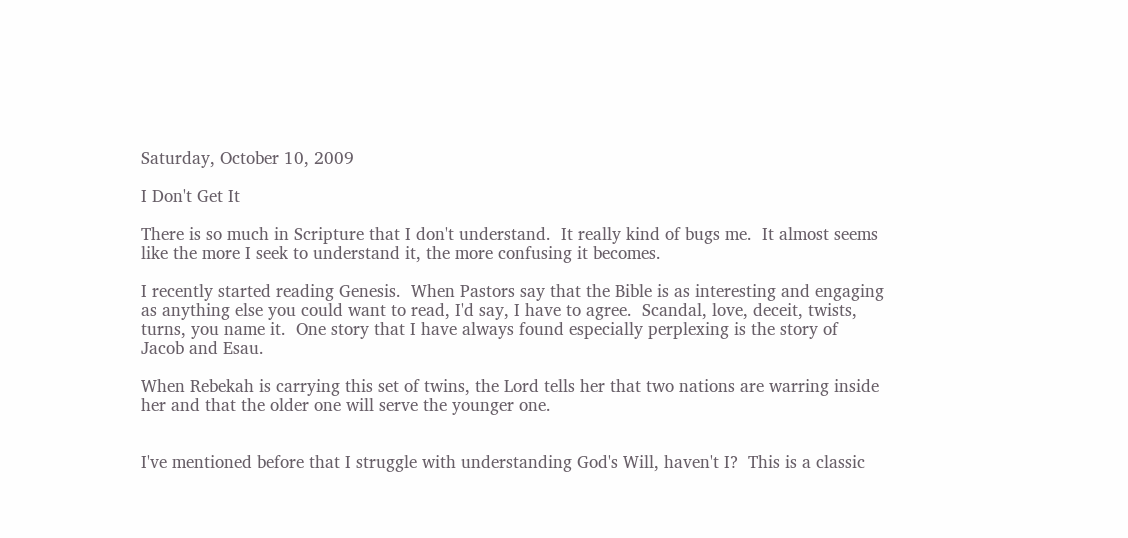Saturday, October 10, 2009

I Don't Get It

There is so much in Scripture that I don't understand.  It really kind of bugs me.  It almost seems like the more I seek to understand it, the more confusing it becomes.

I recently started reading Genesis.  When Pastors say that the Bible is as interesting and engaging as anything else you could want to read, I'd say, I have to agree.  Scandal, love, deceit, twists, turns, you name it.  One story that I have always found especially perplexing is the story of Jacob and Esau.

When Rebekah is carrying this set of twins, the Lord tells her that two nations are warring inside her and that the older one will serve the younger one.


I've mentioned before that I struggle with understanding God's Will, haven't I?  This is a classic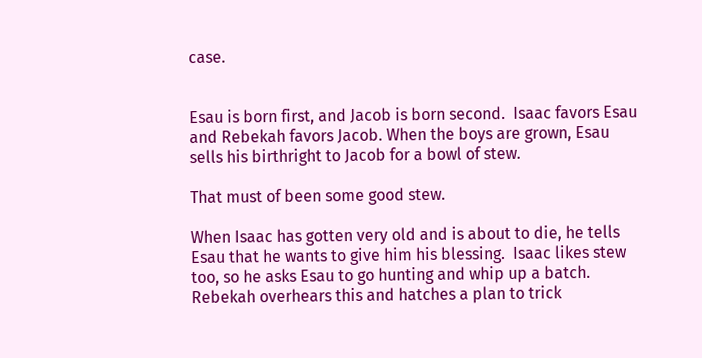case.


Esau is born first, and Jacob is born second.  Isaac favors Esau and Rebekah favors Jacob. When the boys are grown, Esau sells his birthright to Jacob for a bowl of stew.

That must of been some good stew.

When Isaac has gotten very old and is about to die, he tells Esau that he wants to give him his blessing.  Isaac likes stew too, so he asks Esau to go hunting and whip up a batch.  Rebekah overhears this and hatches a plan to trick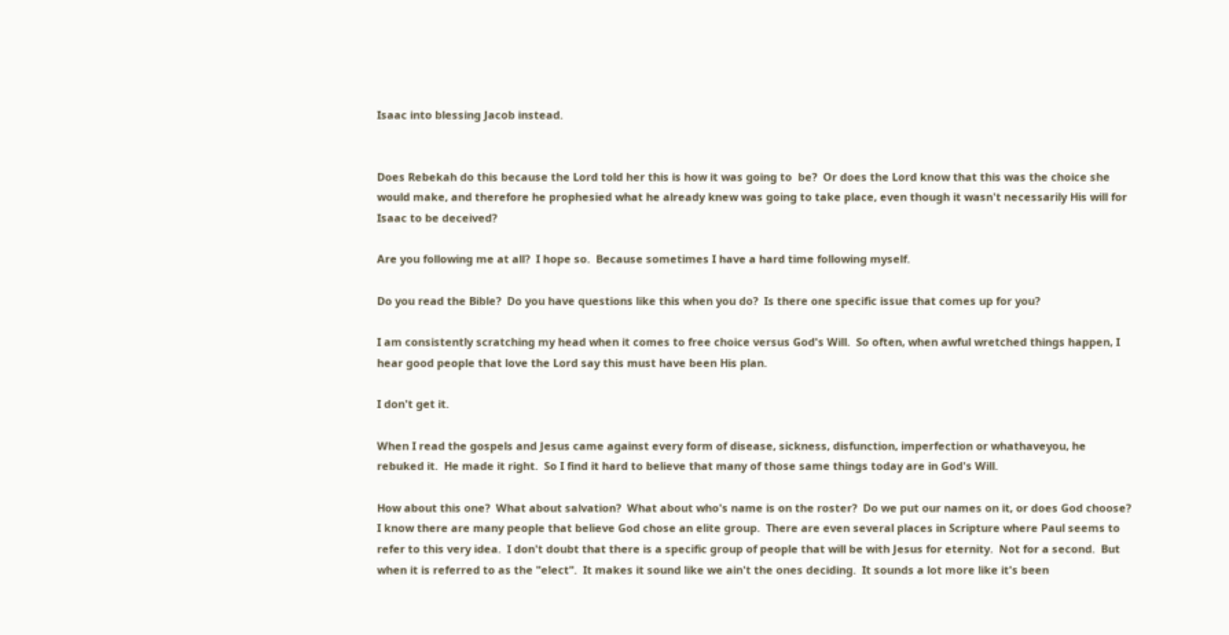Isaac into blessing Jacob instead.


Does Rebekah do this because the Lord told her this is how it was going to  be?  Or does the Lord know that this was the choice she would make, and therefore he prophesied what he already knew was going to take place, even though it wasn't necessarily His will for Isaac to be deceived?

Are you following me at all?  I hope so.  Because sometimes I have a hard time following myself.

Do you read the Bible?  Do you have questions like this when you do?  Is there one specific issue that comes up for you?

I am consistently scratching my head when it comes to free choice versus God's Will.  So often, when awful wretched things happen, I hear good people that love the Lord say this must have been His plan.

I don't get it.

When I read the gospels and Jesus came against every form of disease, sickness, disfunction, imperfection or whathaveyou, he rebuked it.  He made it right.  So I find it hard to believe that many of those same things today are in God's Will.

How about this one?  What about salvation?  What about who's name is on the roster?  Do we put our names on it, or does God choose?  I know there are many people that believe God chose an elite group.  There are even several places in Scripture where Paul seems to refer to this very idea.  I don't doubt that there is a specific group of people that will be with Jesus for eternity.  Not for a second.  But when it is referred to as the "elect".  It makes it sound like we ain't the ones deciding.  It sounds a lot more like it's been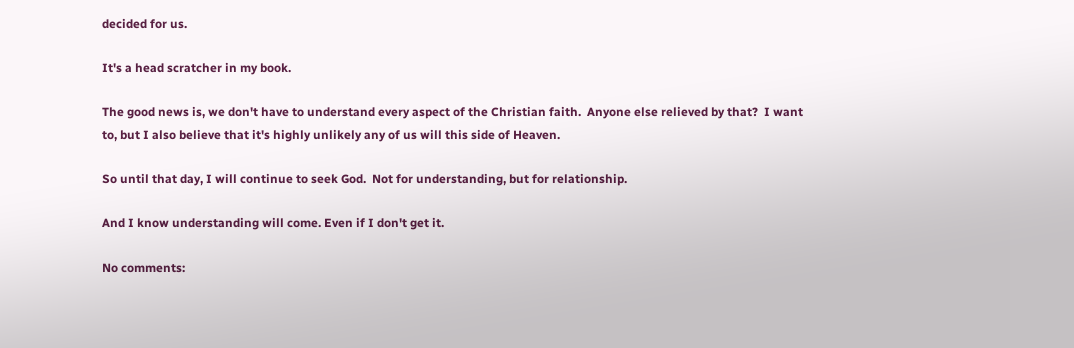decided for us.

It's a head scratcher in my book.

The good news is, we don't have to understand every aspect of the Christian faith.  Anyone else relieved by that?  I want to, but I also believe that it's highly unlikely any of us will this side of Heaven.

So until that day, I will continue to seek God.  Not for understanding, but for relationship.

And I know understanding will come. Even if I don't get it.

No comments: